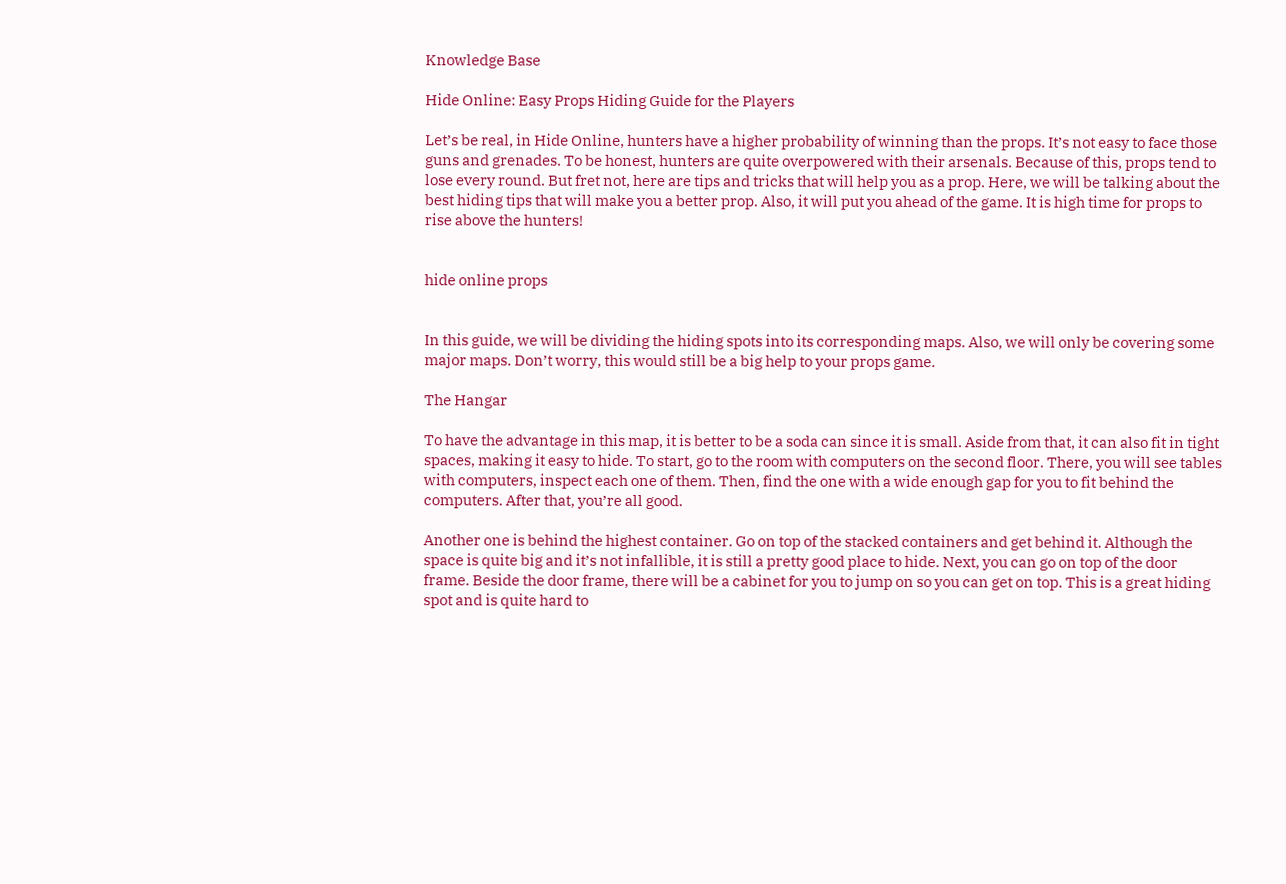Knowledge Base

Hide Online: Easy Props Hiding Guide for the Players

Let’s be real, in Hide Online, hunters have a higher probability of winning than the props. It’s not easy to face those guns and grenades. To be honest, hunters are quite overpowered with their arsenals. Because of this, props tend to lose every round. But fret not, here are tips and tricks that will help you as a prop. Here, we will be talking about the best hiding tips that will make you a better prop. Also, it will put you ahead of the game. It is high time for props to rise above the hunters!


hide online props


In this guide, we will be dividing the hiding spots into its corresponding maps. Also, we will only be covering some major maps. Don’t worry, this would still be a big help to your props game.

The Hangar

To have the advantage in this map, it is better to be a soda can since it is small. Aside from that, it can also fit in tight spaces, making it easy to hide. To start, go to the room with computers on the second floor. There, you will see tables with computers, inspect each one of them. Then, find the one with a wide enough gap for you to fit behind the computers. After that, you’re all good.

Another one is behind the highest container. Go on top of the stacked containers and get behind it. Although the space is quite big and it’s not infallible, it is still a pretty good place to hide. Next, you can go on top of the door frame. Beside the door frame, there will be a cabinet for you to jump on so you can get on top. This is a great hiding spot and is quite hard to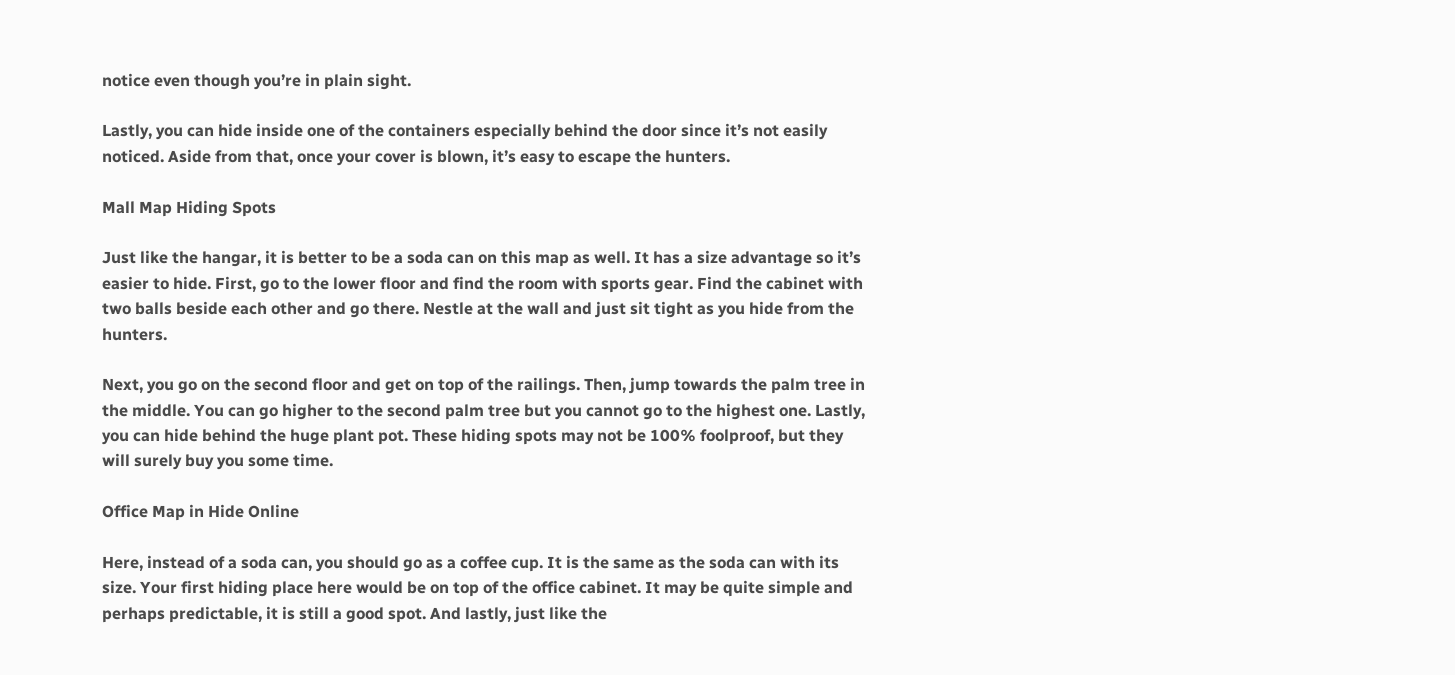notice even though you’re in plain sight.

Lastly, you can hide inside one of the containers especially behind the door since it’s not easily noticed. Aside from that, once your cover is blown, it’s easy to escape the hunters.

Mall Map Hiding Spots

Just like the hangar, it is better to be a soda can on this map as well. It has a size advantage so it’s easier to hide. First, go to the lower floor and find the room with sports gear. Find the cabinet with two balls beside each other and go there. Nestle at the wall and just sit tight as you hide from the hunters.

Next, you go on the second floor and get on top of the railings. Then, jump towards the palm tree in the middle. You can go higher to the second palm tree but you cannot go to the highest one. Lastly, you can hide behind the huge plant pot. These hiding spots may not be 100% foolproof, but they will surely buy you some time.

Office Map in Hide Online

Here, instead of a soda can, you should go as a coffee cup. It is the same as the soda can with its size. Your first hiding place here would be on top of the office cabinet. It may be quite simple and perhaps predictable, it is still a good spot. And lastly, just like the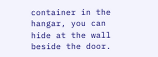container in the hangar, you can hide at the wall beside the door.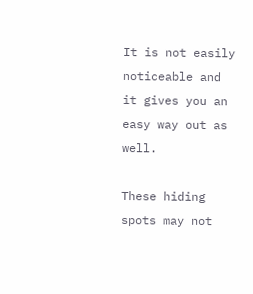It is not easily noticeable and it gives you an easy way out as well.

These hiding spots may not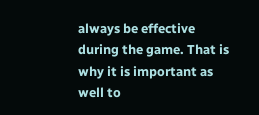always be effective during the game. That is why it is important as well to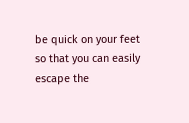be quick on your feet so that you can easily escape the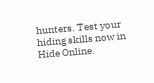hunters. Test your hiding skills now in Hide Online.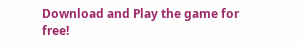Download and Play the game for free!